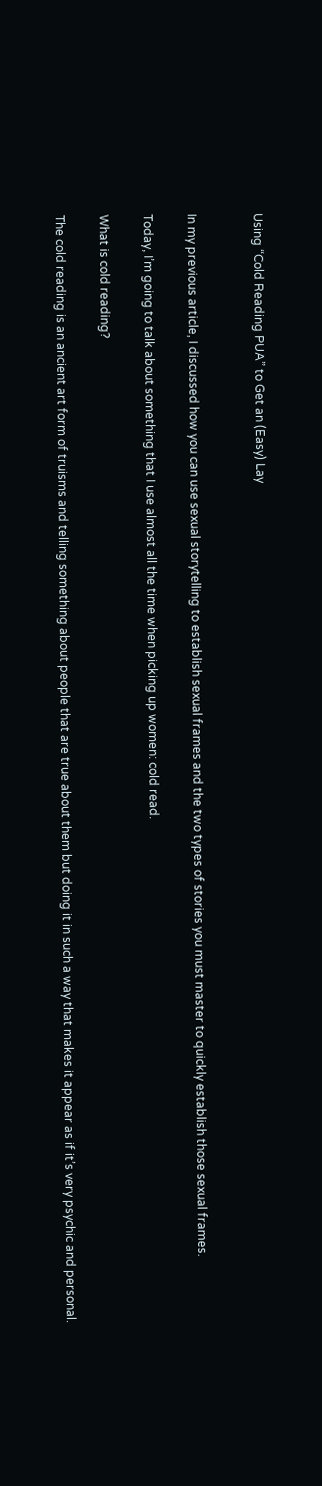Using “Cold Reading PUA” to Get an (Easy) Lay


In my previous article, I discussed how you can use sexual storytelling to establish sexual frames and the two types of stories you must master to quickly establish those sexual frames.

Today, I’m going to talk about something that I use almost all the time when picking up women: cold read.

What is cold reading?

The cold reading is an ancient art form of truisms and telling something about people that are true about them but doing it in such a way that makes it appear as if it’s very psychic and personal.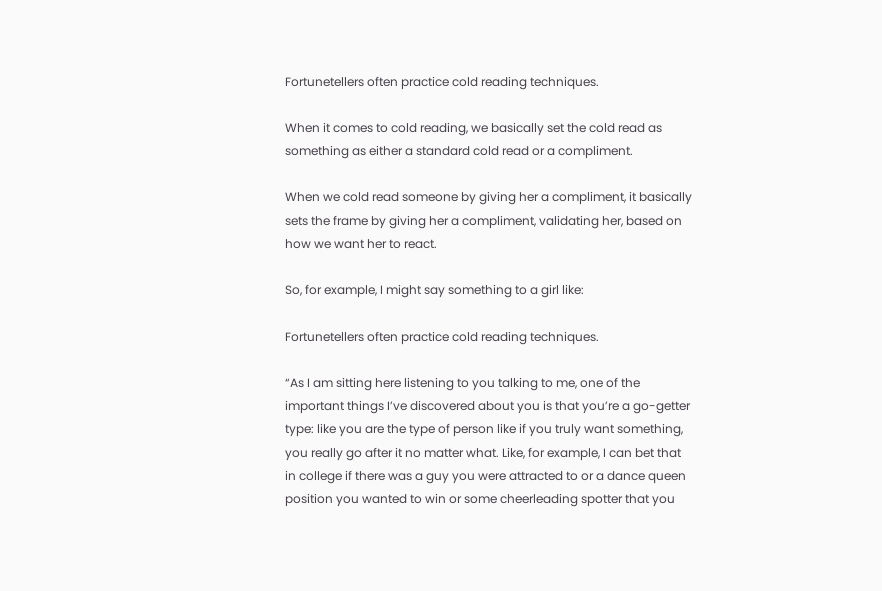Fortunetellers often practice cold reading techniques.

When it comes to cold reading, we basically set the cold read as something as either a standard cold read or a compliment.

When we cold read someone by giving her a compliment, it basically sets the frame by giving her a compliment, validating her, based on how we want her to react.

So, for example, I might say something to a girl like:

Fortunetellers often practice cold reading techniques.

“As I am sitting here listening to you talking to me, one of the important things I’ve discovered about you is that you’re a go-getter type: like you are the type of person like if you truly want something, you really go after it no matter what. Like, for example, I can bet that in college if there was a guy you were attracted to or a dance queen position you wanted to win or some cheerleading spotter that you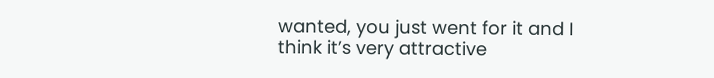wanted, you just went for it and I think it’s very attractive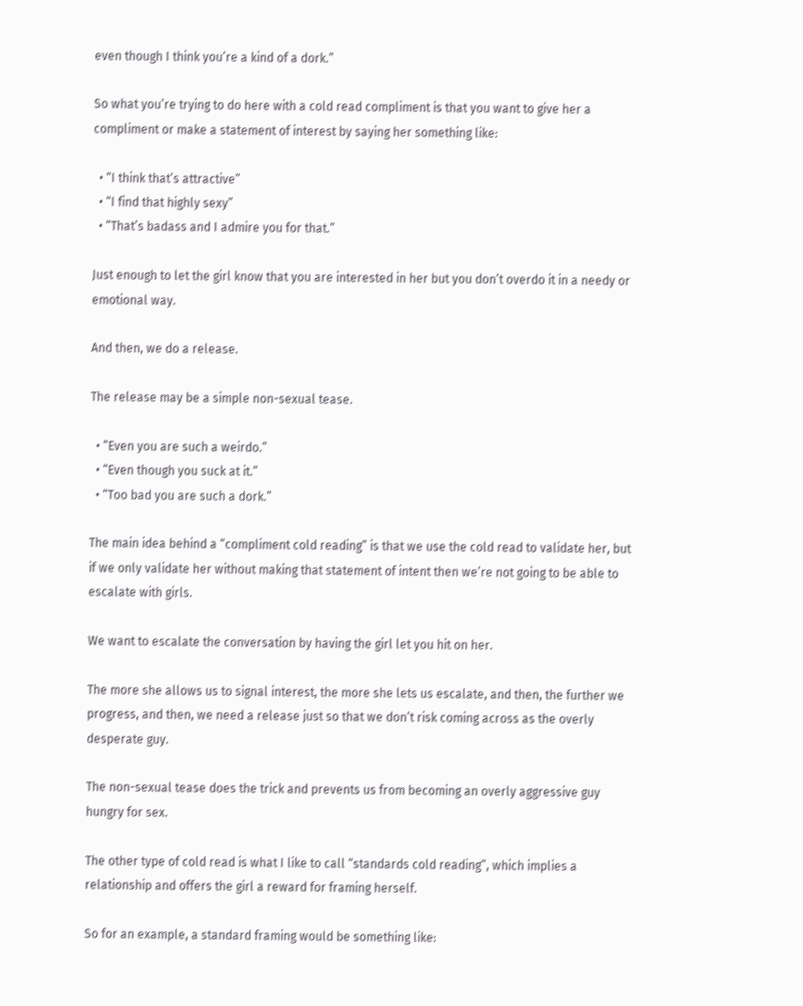even though I think you’re a kind of a dork.”

So what you’re trying to do here with a cold read compliment is that you want to give her a compliment or make a statement of interest by saying her something like:

  • “I think that’s attractive”
  • “I find that highly sexy”
  • “That’s badass and I admire you for that.”

Just enough to let the girl know that you are interested in her but you don’t overdo it in a needy or emotional way.

And then, we do a release.

The release may be a simple non-sexual tease.

  • “Even you are such a weirdo.”
  • “Even though you suck at it.”
  • “Too bad you are such a dork.”

The main idea behind a “compliment cold reading” is that we use the cold read to validate her, but if we only validate her without making that statement of intent then we’re not going to be able to escalate with girls.

We want to escalate the conversation by having the girl let you hit on her.

The more she allows us to signal interest, the more she lets us escalate, and then, the further we progress, and then, we need a release just so that we don’t risk coming across as the overly desperate guy.

The non-sexual tease does the trick and prevents us from becoming an overly aggressive guy hungry for sex.

The other type of cold read is what I like to call “standards cold reading”, which implies a relationship and offers the girl a reward for framing herself.

So for an example, a standard framing would be something like: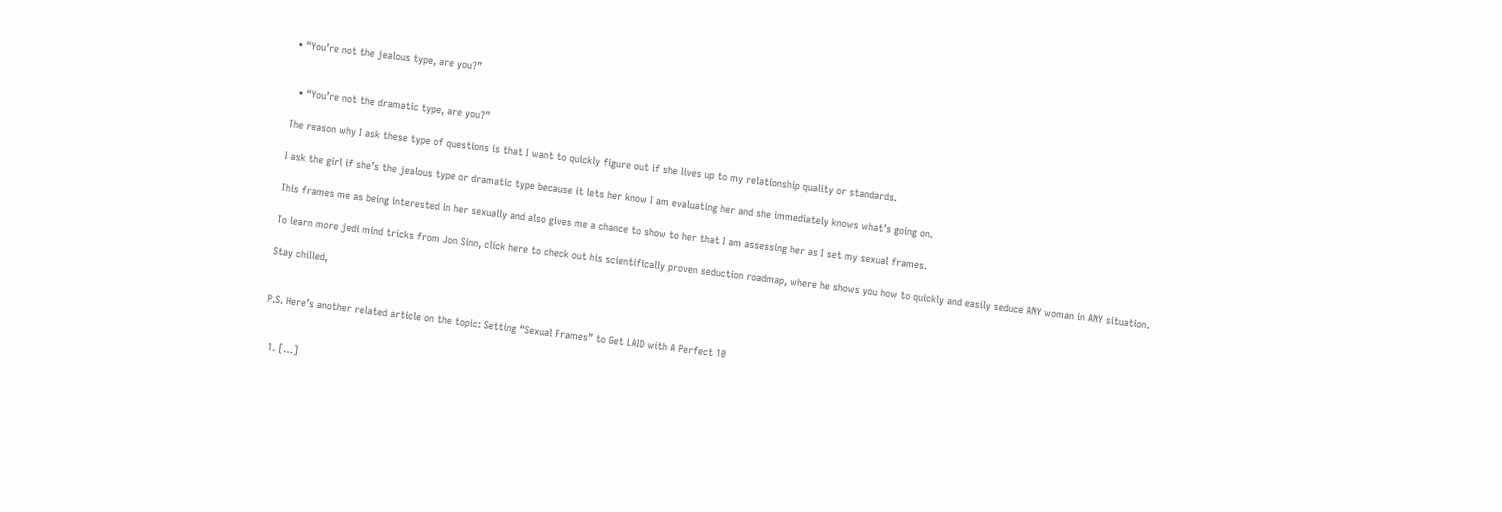• “You’re not the jealous type, are you?”


  • “You’re not the dramatic type, are you?”

The reason why I ask these type of questions is that I want to quickly figure out if she lives up to my relationship quality or standards.

I ask the girl if she’s the jealous type or dramatic type because it lets her know I am evaluating her and she immediately knows what’s going on.

This frames me as being interested in her sexually and also gives me a chance to show to her that I am assessing her as I set my sexual frames.

To learn more jedi mind tricks from Jon Sinn, click here to check out his scientifically proven seduction roadmap, where he shows you how to quickly and easily seduce ANY woman in ANY situation.

Stay chilled,


P.S. Here’s another related article on the topic: Setting “Sexual Frames” to Get LAID with A Perfect 10


  1. […]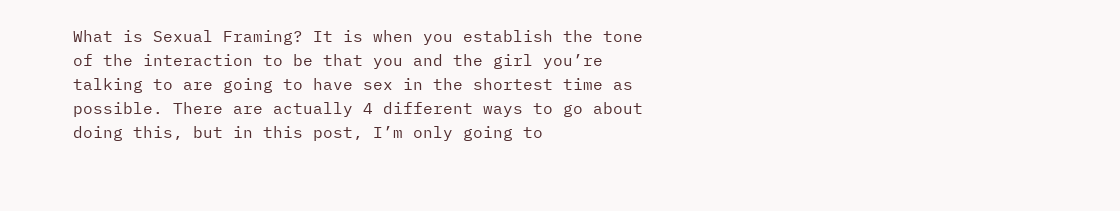What is Sexual Framing? It is when you establish the tone of the interaction to be that you and the girl you’re talking to are going to have sex in the shortest time as possible. There are actually 4 different ways to go about doing this, but in this post, I’m only going to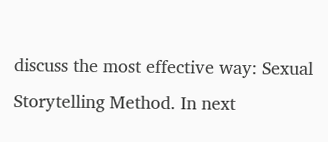discuss the most effective way: Sexual Storytelling Method. In next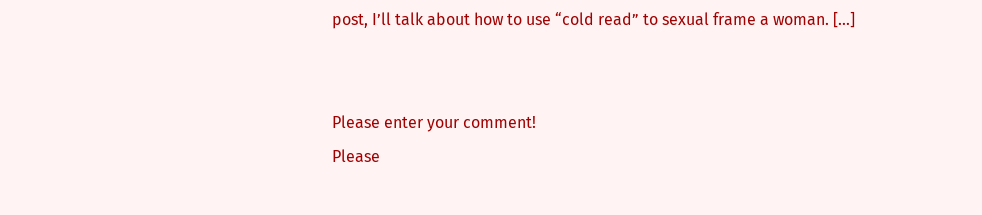post, I’ll talk about how to use “cold read” to sexual frame a woman. […]


Please enter your comment!
Please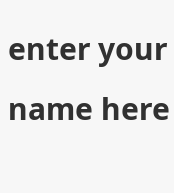enter your name here